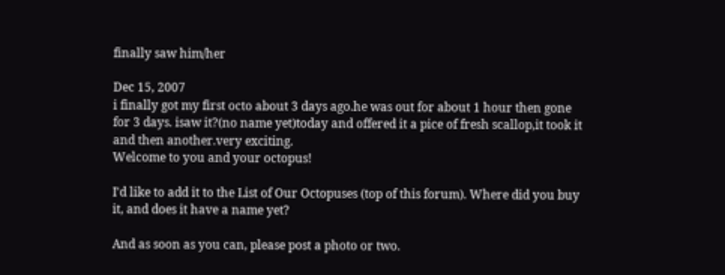finally saw him/her

Dec 15, 2007
i finally got my first octo about 3 days ago.he was out for about 1 hour then gone for 3 days. isaw it?(no name yet)today and offered it a pice of fresh scallop,it took it and then another.very exciting.
Welcome to you and your octopus!

I'd like to add it to the List of Our Octopuses (top of this forum). Where did you buy it, and does it have a name yet?

And as soon as you can, please post a photo or two.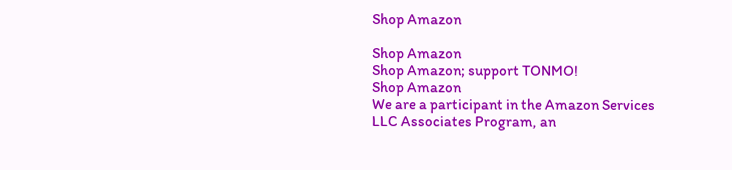Shop Amazon

Shop Amazon
Shop Amazon; support TONMO!
Shop Amazon
We are a participant in the Amazon Services LLC Associates Program, an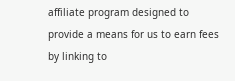affiliate program designed to provide a means for us to earn fees by linking to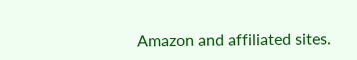Amazon and affiliated sites.